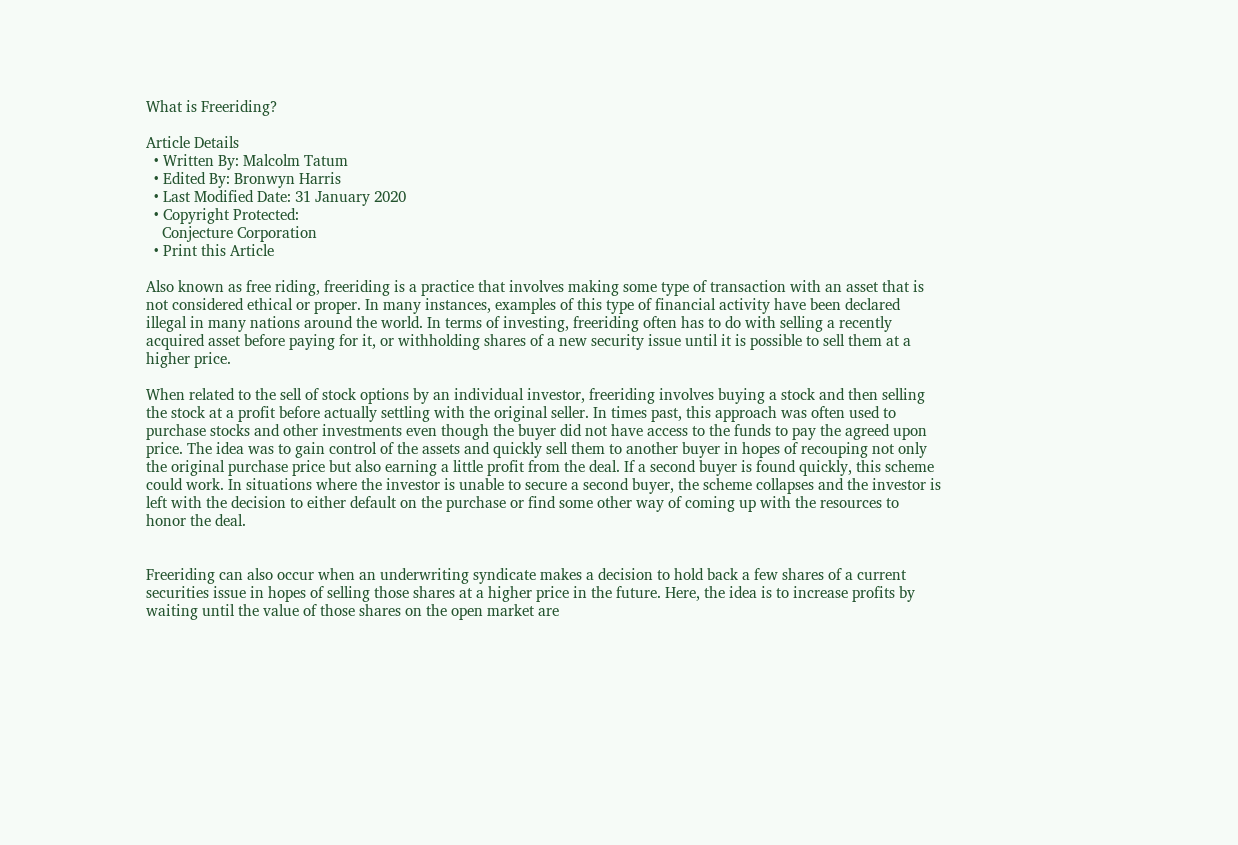What is Freeriding?

Article Details
  • Written By: Malcolm Tatum
  • Edited By: Bronwyn Harris
  • Last Modified Date: 31 January 2020
  • Copyright Protected:
    Conjecture Corporation
  • Print this Article

Also known as free riding, freeriding is a practice that involves making some type of transaction with an asset that is not considered ethical or proper. In many instances, examples of this type of financial activity have been declared illegal in many nations around the world. In terms of investing, freeriding often has to do with selling a recently acquired asset before paying for it, or withholding shares of a new security issue until it is possible to sell them at a higher price.

When related to the sell of stock options by an individual investor, freeriding involves buying a stock and then selling the stock at a profit before actually settling with the original seller. In times past, this approach was often used to purchase stocks and other investments even though the buyer did not have access to the funds to pay the agreed upon price. The idea was to gain control of the assets and quickly sell them to another buyer in hopes of recouping not only the original purchase price but also earning a little profit from the deal. If a second buyer is found quickly, this scheme could work. In situations where the investor is unable to secure a second buyer, the scheme collapses and the investor is left with the decision to either default on the purchase or find some other way of coming up with the resources to honor the deal.


Freeriding can also occur when an underwriting syndicate makes a decision to hold back a few shares of a current securities issue in hopes of selling those shares at a higher price in the future. Here, the idea is to increase profits by waiting until the value of those shares on the open market are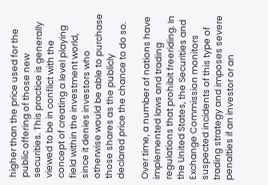higher than the price used for the public offering of those new securities. This practice is generally viewed to be in conflict with the concept of creating a level playing field within the investment world, since it denies investors who otherwise would be able to purchase those shares as the publicly declared price the chance to do so.

Over time, a number of nations have implemented laws and trading regulations that prohibit freeriding. In the United States, the Securities and Exchange Commission monitors suspected incidents of this type of trading strategy and imposes severe penalties if an investor or an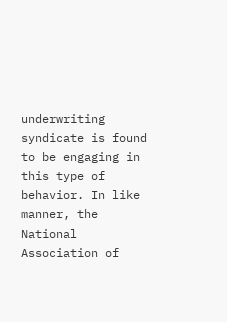underwriting syndicate is found to be engaging in this type of behavior. In like manner, the National Association of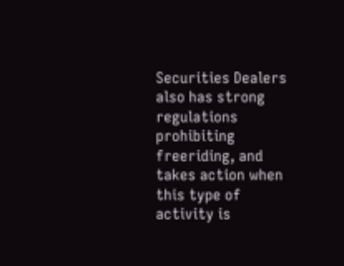Securities Dealers also has strong regulations prohibiting freeriding, and takes action when this type of activity is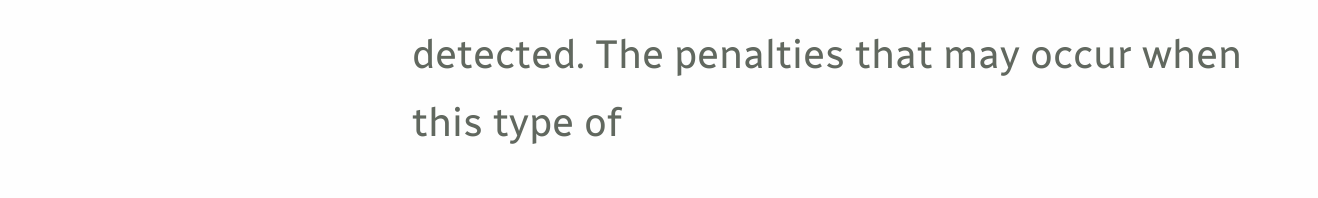detected. The penalties that may occur when this type of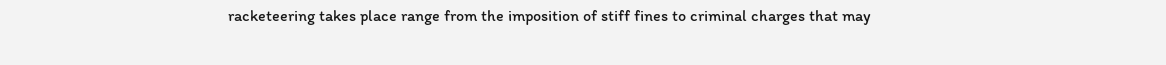racketeering takes place range from the imposition of stiff fines to criminal charges that may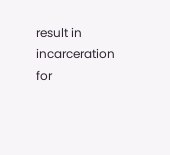result in incarceration for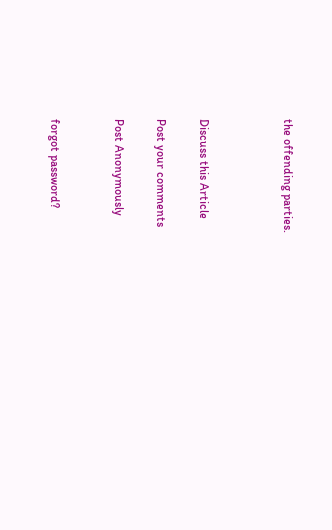the offending parties.



Discuss this Article

Post your comments

Post Anonymously


forgot password?